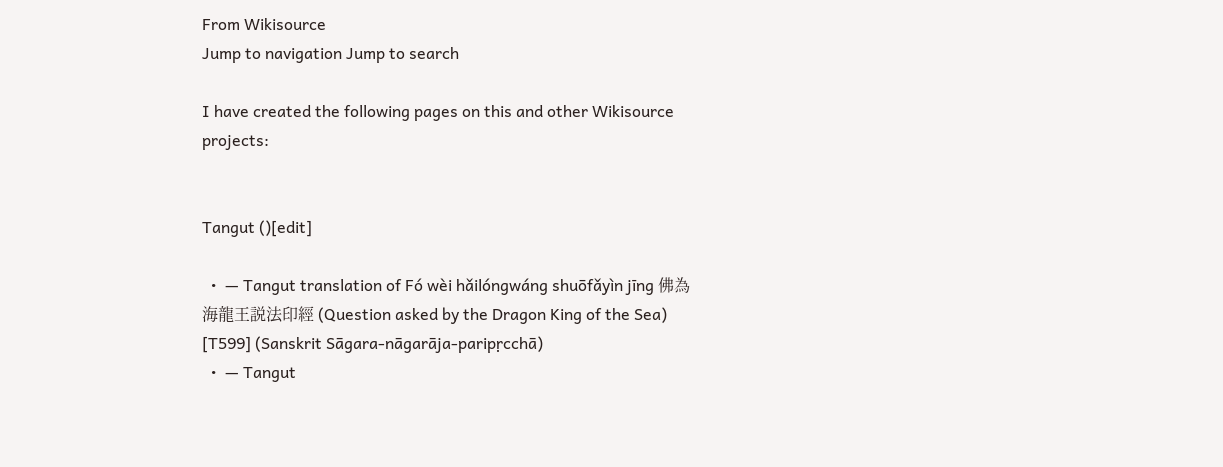From Wikisource
Jump to navigation Jump to search

I have created the following pages on this and other Wikisource projects:


Tangut ()[edit]

  •  — Tangut translation of Fó wèi hǎilóngwáng shuōfǎyìn jīng 佛為海龍王説法印經 (Question asked by the Dragon King of the Sea) [T599] (Sanskrit Sāgara-nāgarāja-paripṛcchā)
  •  — Tangut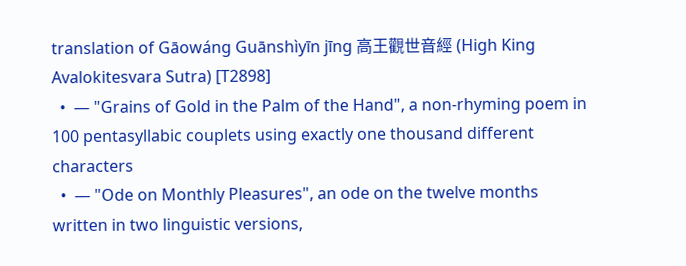translation of Gāowáng Guānshìyīn jīng 高王觀世音經 (High King Avalokitesvara Sutra) [T2898]
  •  — "Grains of Gold in the Palm of the Hand", a non-rhyming poem in 100 pentasyllabic couplets using exactly one thousand different characters
  •  — "Ode on Monthly Pleasures", an ode on the twelve months written in two linguistic versions,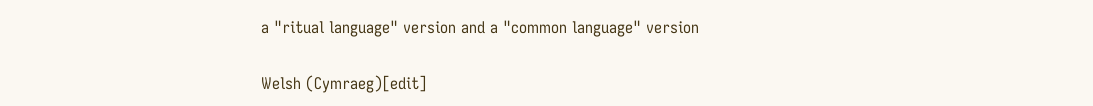a "ritual language" version and a "common language" version

Welsh (Cymraeg)[edit]